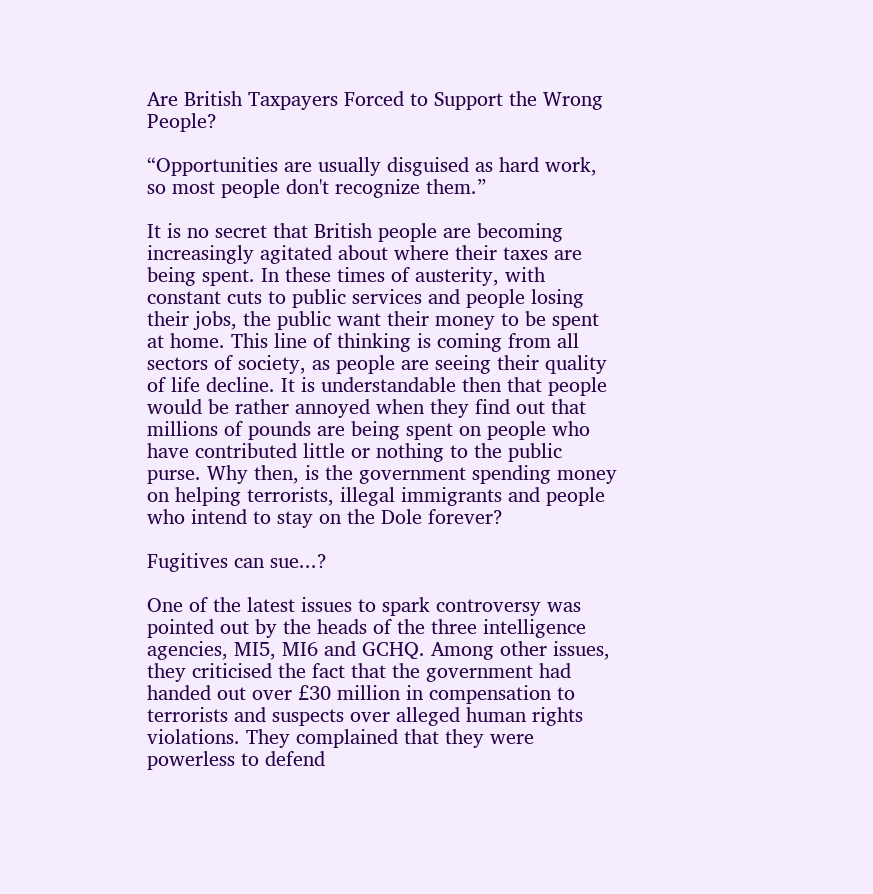Are British Taxpayers Forced to Support the Wrong People?

“Opportunities are usually disguised as hard work, so most people don't recognize them.”

It is no secret that British people are becoming increasingly agitated about where their taxes are being spent. In these times of austerity, with constant cuts to public services and people losing their jobs, the public want their money to be spent at home. This line of thinking is coming from all sectors of society, as people are seeing their quality of life decline. It is understandable then that people would be rather annoyed when they find out that millions of pounds are being spent on people who have contributed little or nothing to the public purse. Why then, is the government spending money on helping terrorists, illegal immigrants and people who intend to stay on the Dole forever?

Fugitives can sue...?

One of the latest issues to spark controversy was pointed out by the heads of the three intelligence agencies, MI5, MI6 and GCHQ. Among other issues, they criticised the fact that the government had handed out over £30 million in compensation to terrorists and suspects over alleged human rights violations. They complained that they were powerless to defend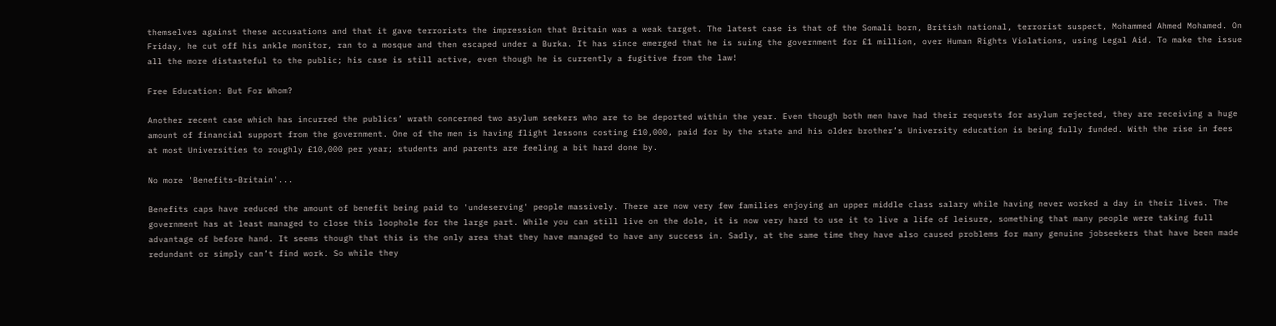themselves against these accusations and that it gave terrorists the impression that Britain was a weak target. The latest case is that of the Somali born, British national, terrorist suspect, Mohammed Ahmed Mohamed. On Friday, he cut off his ankle monitor, ran to a mosque and then escaped under a Burka. It has since emerged that he is suing the government for £1 million, over Human Rights Violations, using Legal Aid. To make the issue all the more distasteful to the public; his case is still active, even though he is currently a fugitive from the law!

Free Education: But For Whom?

Another recent case which has incurred the publics’ wrath concerned two asylum seekers who are to be deported within the year. Even though both men have had their requests for asylum rejected, they are receiving a huge amount of financial support from the government. One of the men is having flight lessons costing £10,000, paid for by the state and his older brother’s University education is being fully funded. With the rise in fees at most Universities to roughly £10,000 per year; students and parents are feeling a bit hard done by.

No more 'Benefits-Britain'...

Benefits caps have reduced the amount of benefit being paid to 'undeserving' people massively. There are now very few families enjoying an upper middle class salary while having never worked a day in their lives. The government has at least managed to close this loophole for the large part. While you can still live on the dole, it is now very hard to use it to live a life of leisure, something that many people were taking full advantage of before hand. It seems though that this is the only area that they have managed to have any success in. Sadly, at the same time they have also caused problems for many genuine jobseekers that have been made redundant or simply can’t find work. So while they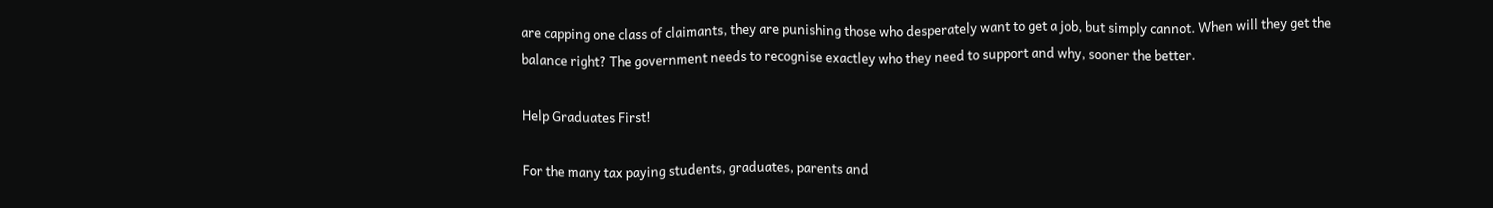are capping one class of claimants, they are punishing those who desperately want to get a job, but simply cannot. When will they get the balance right? The government needs to recognise exactley who they need to support and why, sooner the better.

Help Graduates First!

For the many tax paying students, graduates, parents and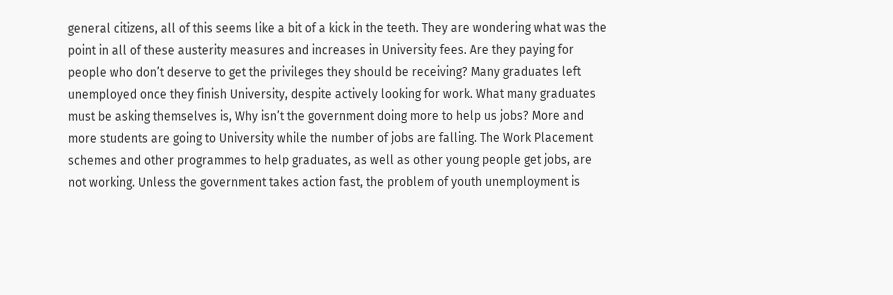general citizens, all of this seems like a bit of a kick in the teeth. They are wondering what was the point in all of these austerity measures and increases in University fees. Are they paying for people who don’t deserve to get the privileges they should be receiving? Many graduates left unemployed once they finish University, despite actively looking for work. What many graduates must be asking themselves is, Why isn’t the government doing more to help us jobs? More and more students are going to University while the number of jobs are falling. The Work Placement schemes and other programmes to help graduates, as well as other young people get jobs, are not working. Unless the government takes action fast, the problem of youth unemployment is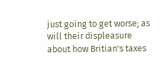just going to get worse; as will their displeasure about how Britian's taxes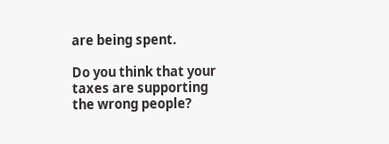are being spent.

Do you think that your taxes are supporting the wrong people?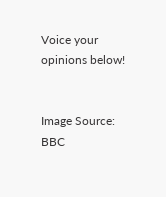Voice your opinions below!


Image Source: BBC